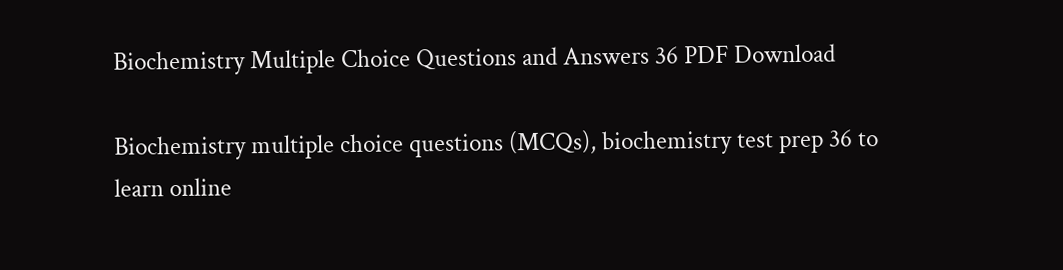Biochemistry Multiple Choice Questions and Answers 36 PDF Download

Biochemistry multiple choice questions (MCQs), biochemistry test prep 36 to learn online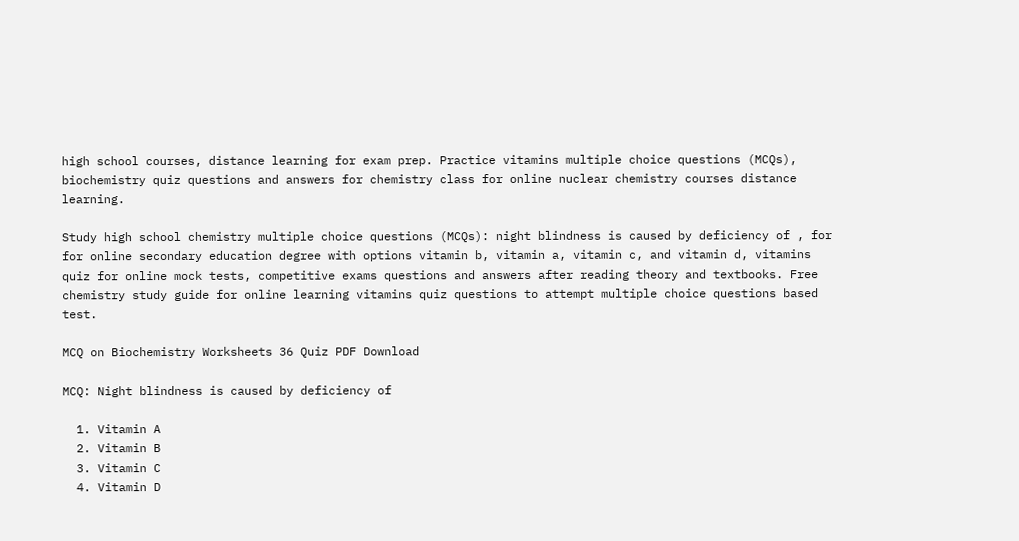high school courses, distance learning for exam prep. Practice vitamins multiple choice questions (MCQs), biochemistry quiz questions and answers for chemistry class for online nuclear chemistry courses distance learning.

Study high school chemistry multiple choice questions (MCQs): night blindness is caused by deficiency of , for for online secondary education degree with options vitamin b, vitamin a, vitamin c, and vitamin d, vitamins quiz for online mock tests, competitive exams questions and answers after reading theory and textbooks. Free chemistry study guide for online learning vitamins quiz questions to attempt multiple choice questions based test.

MCQ on Biochemistry Worksheets 36 Quiz PDF Download

MCQ: Night blindness is caused by deficiency of

  1. Vitamin A
  2. Vitamin B
  3. Vitamin C
  4. Vitamin D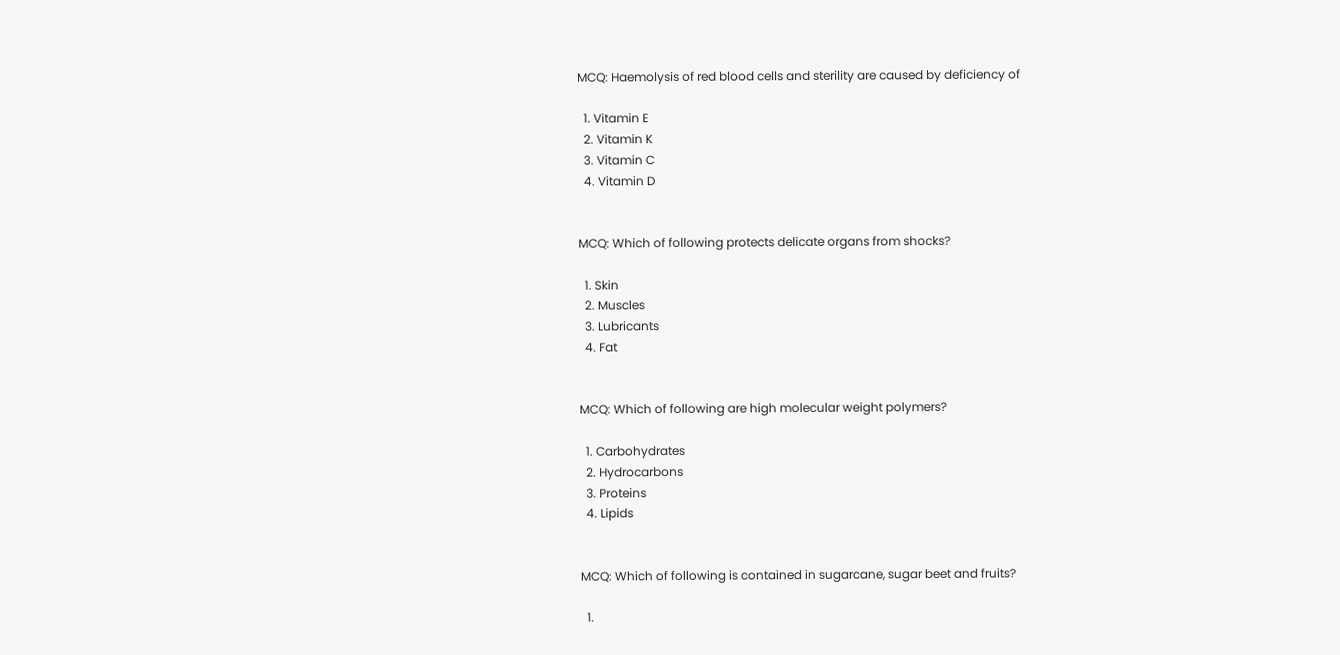MCQ: Haemolysis of red blood cells and sterility are caused by deficiency of

  1. Vitamin E
  2. Vitamin K
  3. Vitamin C
  4. Vitamin D


MCQ: Which of following protects delicate organs from shocks?

  1. Skin
  2. Muscles
  3. Lubricants
  4. Fat


MCQ: Which of following are high molecular weight polymers?

  1. Carbohydrates
  2. Hydrocarbons
  3. Proteins
  4. Lipids


MCQ: Which of following is contained in sugarcane, sugar beet and fruits?

  1.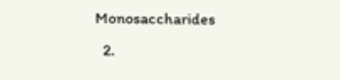Monosaccharides
  2.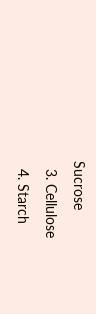Sucrose
  3. Cellulose
  4. Starch